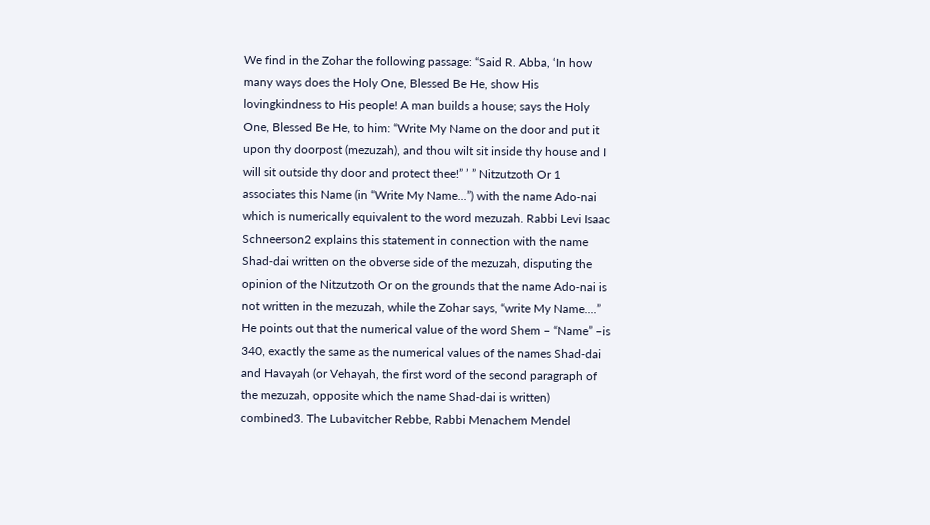We find in the Zohar the following passage: “Said R. Abba, ‘In how many ways does the Holy One, Blessed Be He, show His lovingkindness to His people! A man builds a house; says the Holy One, Blessed Be He, to him: “Write My Name on the door and put it upon thy doorpost (mezuzah), and thou wilt sit inside thy house and I will sit outside thy door and protect thee!” ’ ” Nitzutzoth Or 1 associates this Name (in “Write My Name...”) with the name Ado‑nai which is numerically equivalent to the word mezuzah. Rabbi Levi Isaac Schneerson2 explains this statement in connection with the name Shad‑dai written on the obverse side of the mezuzah, disputing the opinion of the Nitzutzoth Or on the grounds that the name Ado‑nai is not written in the mezuzah, while the Zohar says, “write My Name....” He points out that the numerical value of the word Shem – “Name” –is 340, exactly the same as the numerical values of the names Shad‑dai and Havayah (or Vehayah, the first word of the second paragraph of the mezuzah, opposite which the name Shad‑dai is written) combined3. The Lubavitcher Rebbe, Rabbi Menachem Mendel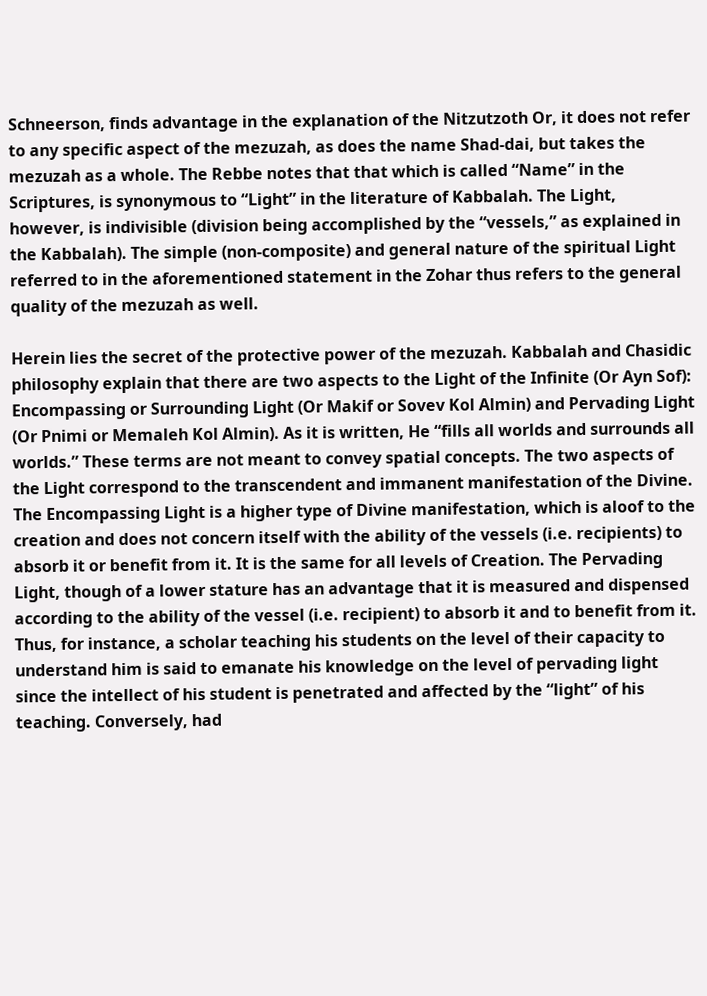Schneerson, finds advantage in the explanation of the Nitzutzoth Or, it does not refer to any specific aspect of the mezuzah, as does the name Shad‑dai, but takes the mezuzah as a whole. The Rebbe notes that that which is called “Name” in the Scriptures, is synonymous to “Light” in the literature of Kabbalah. The Light, however, is indivisible (division being accomplished by the “vessels,” as explained in the Kabbalah). The simple (non-composite) and general nature of the spiritual Light referred to in the aforementioned statement in the Zohar thus refers to the general quality of the mezuzah as well.

Herein lies the secret of the protective power of the mezuzah. Kabbalah and Chasidic philosophy explain that there are two aspects to the Light of the Infinite (Or Ayn Sof): Encompassing or Surrounding Light (Or Makif or Sovev Kol Almin) and Pervading Light (Or Pnimi or Memaleh Kol Almin). As it is written, He “fills all worlds and surrounds all worlds.” These terms are not meant to convey spatial concepts. The two aspects of the Light correspond to the transcendent and immanent manifestation of the Divine. The Encompassing Light is a higher type of Divine manifestation, which is aloof to the creation and does not concern itself with the ability of the vessels (i.e. recipients) to absorb it or benefit from it. It is the same for all levels of Creation. The Pervading Light, though of a lower stature has an advantage that it is measured and dispensed according to the ability of the vessel (i.e. recipient) to absorb it and to benefit from it. Thus, for instance, a scholar teaching his students on the level of their capacity to understand him is said to emanate his knowledge on the level of pervading light since the intellect of his student is penetrated and affected by the “light” of his teaching. Conversely, had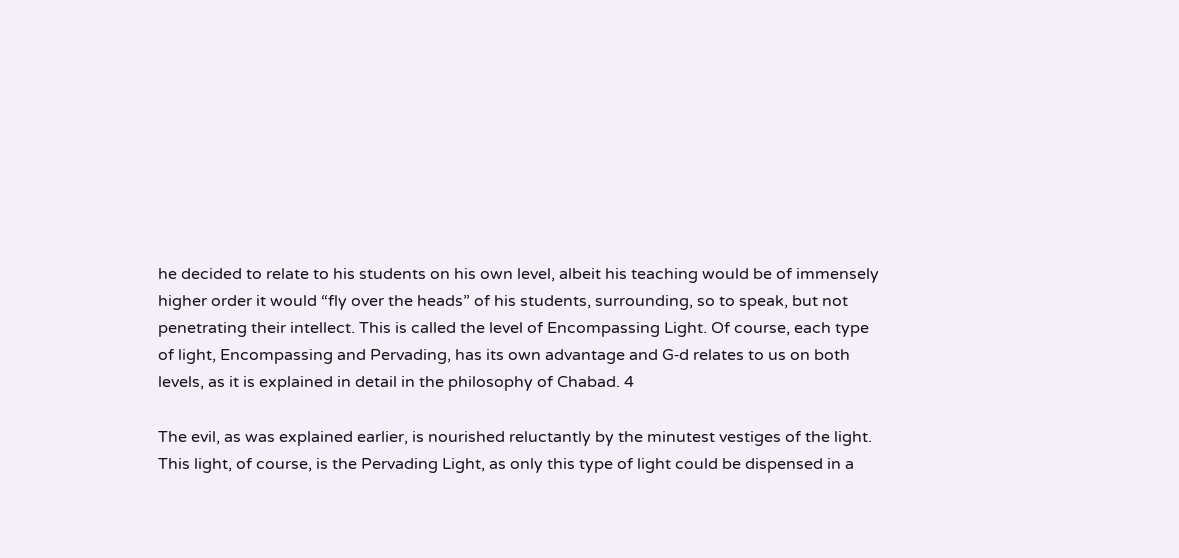he decided to relate to his students on his own level, albeit his teaching would be of immensely higher order it would “fly over the heads” of his students, surrounding, so to speak, but not penetrating their intellect. This is called the level of Encompassing Light. Of course, each type of light, Encompassing and Pervading, has its own advantage and G‑d relates to us on both levels, as it is explained in detail in the philosophy of Chabad. 4

The evil, as was explained earlier, is nourished reluctantly by the minutest vestiges of the light. This light, of course, is the Pervading Light, as only this type of light could be dispensed in a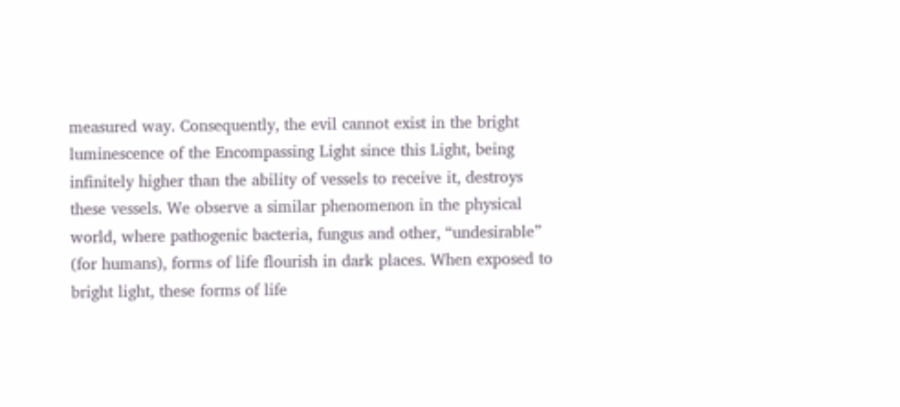measured way. Consequently, the evil cannot exist in the bright luminescence of the Encompassing Light since this Light, being infinitely higher than the ability of vessels to receive it, destroys these vessels. We observe a similar phenomenon in the physical world, where pathogenic bacteria, fungus and other, “undesirable” (for humans), forms of life flourish in dark places. When exposed to bright light, these forms of life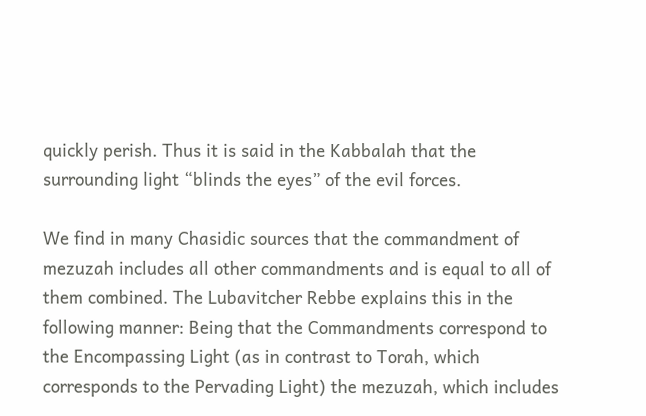quickly perish. Thus it is said in the Kabbalah that the surrounding light “blinds the eyes” of the evil forces.

We find in many Chasidic sources that the commandment of mezuzah includes all other commandments and is equal to all of them combined. The Lubavitcher Rebbe explains this in the following manner: Being that the Commandments correspond to the Encompassing Light (as in contrast to Torah, which corresponds to the Pervading Light) the mezuzah, which includes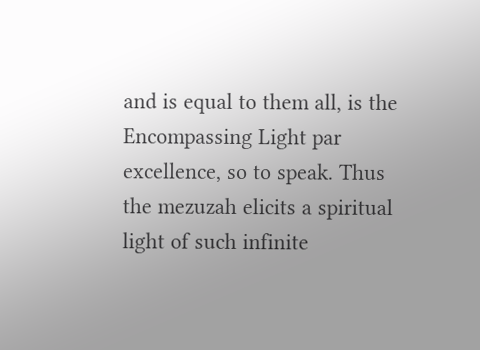and is equal to them all, is the Encompassing Light par excellence, so to speak. Thus the mezuzah elicits a spiritual light of such infinite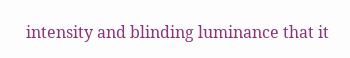intensity and blinding luminance that it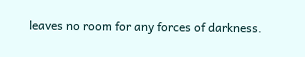leaves no room for any forces of darkness.